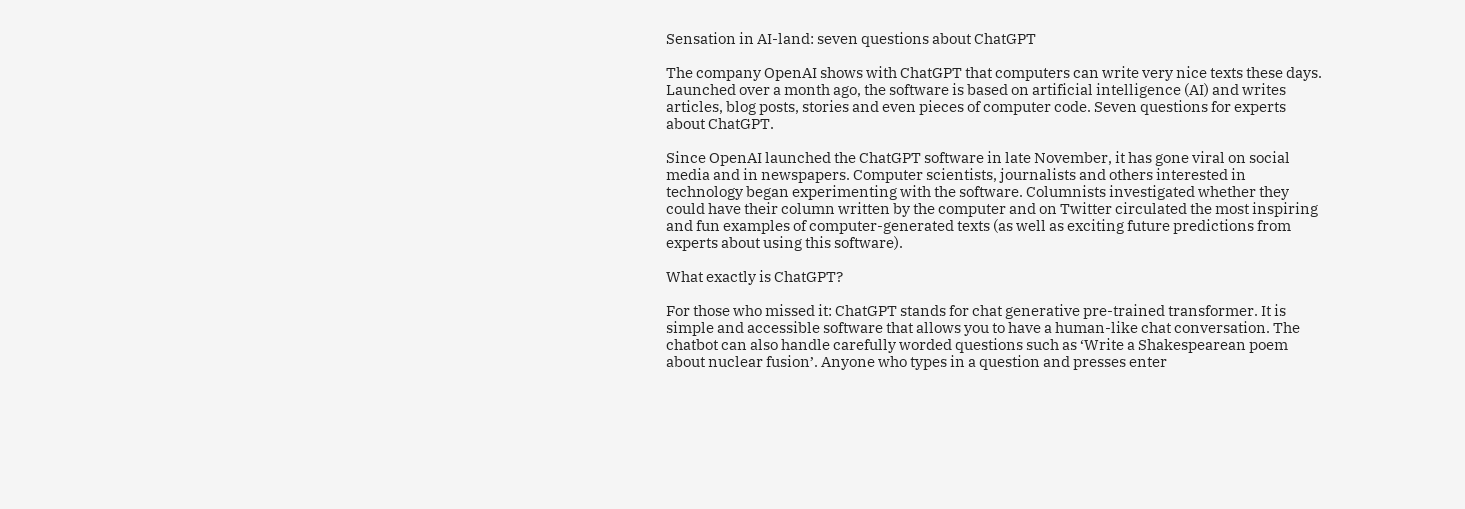Sensation in AI-land: seven questions about ChatGPT

The company OpenAI shows with ChatGPT that computers can write very nice texts these days. Launched over a month ago, the software is based on artificial intelligence (AI) and writes articles, blog posts, stories and even pieces of computer code. Seven questions for experts about ChatGPT.

Since OpenAI launched the ChatGPT software in late November, it has gone viral on social media and in newspapers. Computer scientists, journalists and others interested in technology began experimenting with the software. Columnists investigated whether they could have their column written by the computer and on Twitter circulated the most inspiring and fun examples of computer-generated texts (as well as exciting future predictions from experts about using this software).

What exactly is ChatGPT?

For those who missed it: ChatGPT stands for chat generative pre-trained transformer. It is simple and accessible software that allows you to have a human-like chat conversation. The chatbot can also handle carefully worded questions such as ‘Write a Shakespearean poem about nuclear fusion’. Anyone who types in a question and presses enter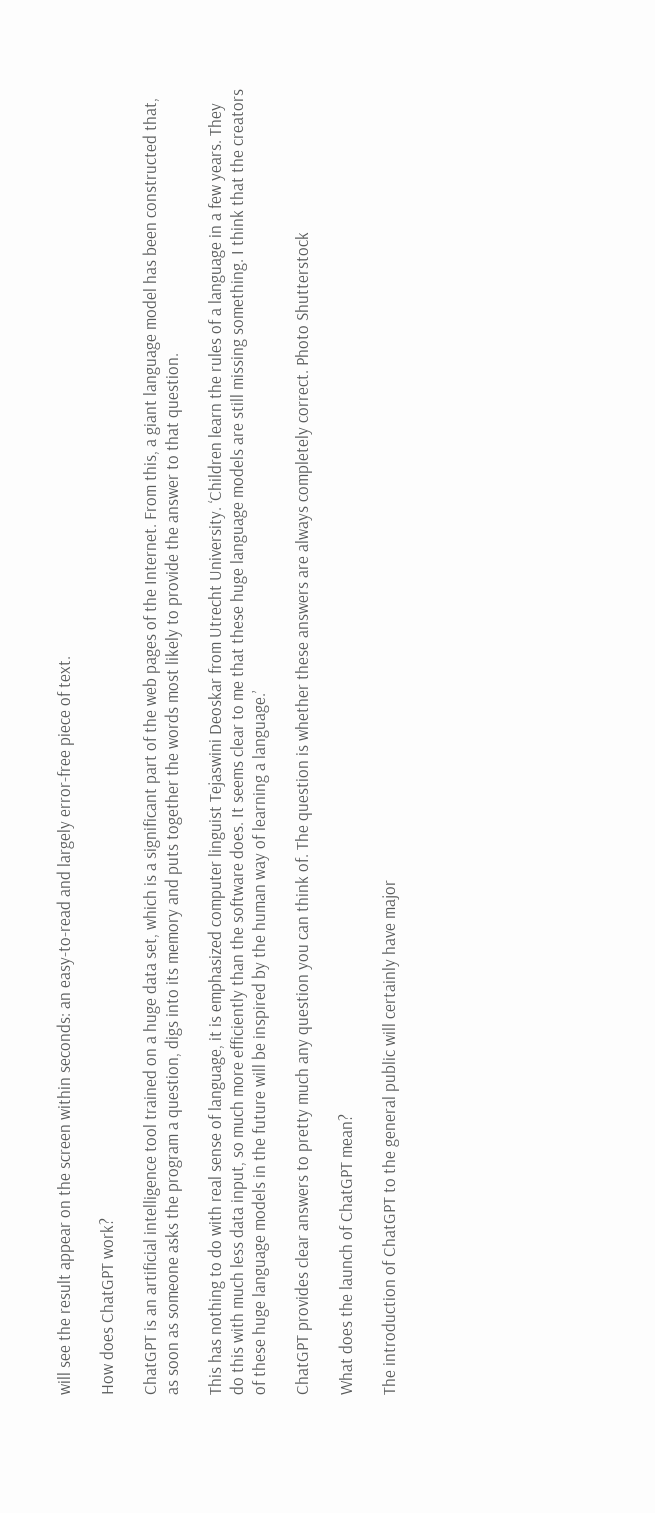will see the result appear on the screen within seconds: an easy-to-read and largely error-free piece of text.

How does ChatGPT work?

ChatGPT is an artificial intelligence tool trained on a huge data set, which is a significant part of the web pages of the Internet. From this, a giant language model has been constructed that, as soon as someone asks the program a question, digs into its memory and puts together the words most likely to provide the answer to that question.

This has nothing to do with real sense of language, it is emphasized computer linguist Tejaswini Deoskar from Utrecht University. ‘Children learn the rules of a language in a few years. They do this with much less data input, so much more efficiently than the software does. It seems clear to me that these huge language models are still missing something. I think that the creators of these huge language models in the future will be inspired by the human way of learning a language.’

ChatGPT provides clear answers to pretty much any question you can think of. The question is whether these answers are always completely correct. Photo Shutterstock

What does the launch of ChatGPT mean?

The introduction of ChatGPT to the general public will certainly have major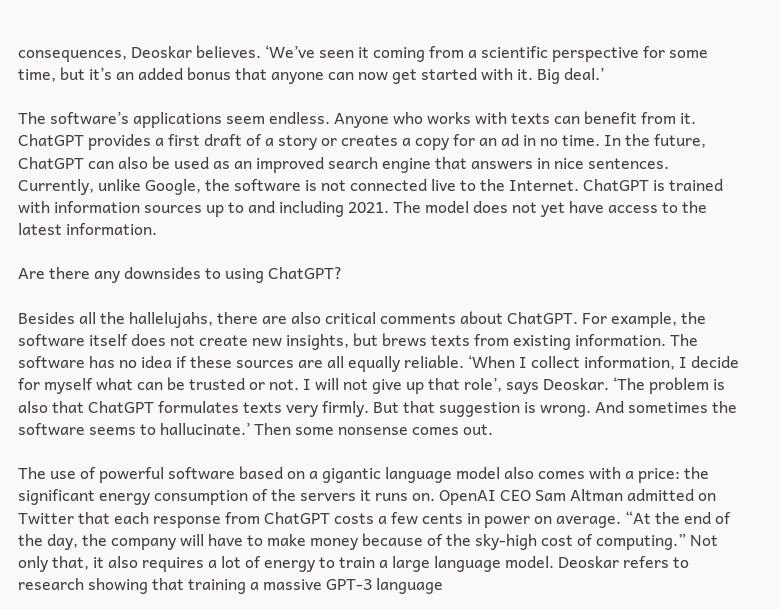consequences, Deoskar believes. ‘We’ve seen it coming from a scientific perspective for some time, but it’s an added bonus that anyone can now get started with it. Big deal.’

The software’s applications seem endless. Anyone who works with texts can benefit from it. ChatGPT provides a first draft of a story or creates a copy for an ad in no time. In the future, ChatGPT can also be used as an improved search engine that answers in nice sentences. Currently, unlike Google, the software is not connected live to the Internet. ChatGPT is trained with information sources up to and including 2021. The model does not yet have access to the latest information.

Are there any downsides to using ChatGPT?

Besides all the hallelujahs, there are also critical comments about ChatGPT. For example, the software itself does not create new insights, but brews texts from existing information. The software has no idea if these sources are all equally reliable. ‘When I collect information, I decide for myself what can be trusted or not. I will not give up that role’, says Deoskar. ‘The problem is also that ChatGPT formulates texts very firmly. But that suggestion is wrong. And sometimes the software seems to hallucinate.’ Then some nonsense comes out.

The use of powerful software based on a gigantic language model also comes with a price: the significant energy consumption of the servers it runs on. OpenAI CEO Sam Altman admitted on Twitter that each response from ChatGPT costs a few cents in power on average. “At the end of the day, the company will have to make money because of the sky-high cost of computing.” Not only that, it also requires a lot of energy to train a large language model. Deoskar refers to research showing that training a massive GPT-3 language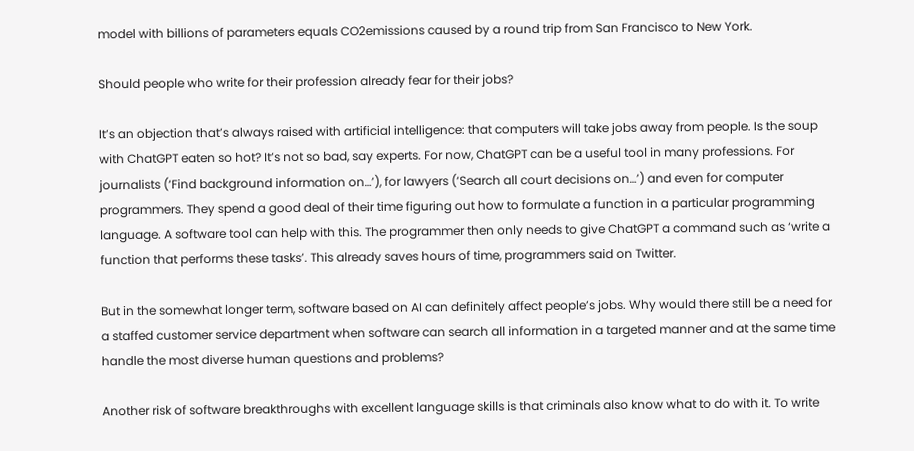model with billions of parameters equals CO2emissions caused by a round trip from San Francisco to New York.

Should people who write for their profession already fear for their jobs?

It’s an objection that’s always raised with artificial intelligence: that computers will take jobs away from people. Is the soup with ChatGPT eaten so hot? It’s not so bad, say experts. For now, ChatGPT can be a useful tool in many professions. For journalists (‘Find background information on…’), for lawyers (‘Search all court decisions on…’) and even for computer programmers. They spend a good deal of their time figuring out how to formulate a function in a particular programming language. A software tool can help with this. The programmer then only needs to give ChatGPT a command such as ‘write a function that performs these tasks’. This already saves hours of time, programmers said on Twitter.

But in the somewhat longer term, software based on AI can definitely affect people’s jobs. Why would there still be a need for a staffed customer service department when software can search all information in a targeted manner and at the same time handle the most diverse human questions and problems?

Another risk of software breakthroughs with excellent language skills is that criminals also know what to do with it. To write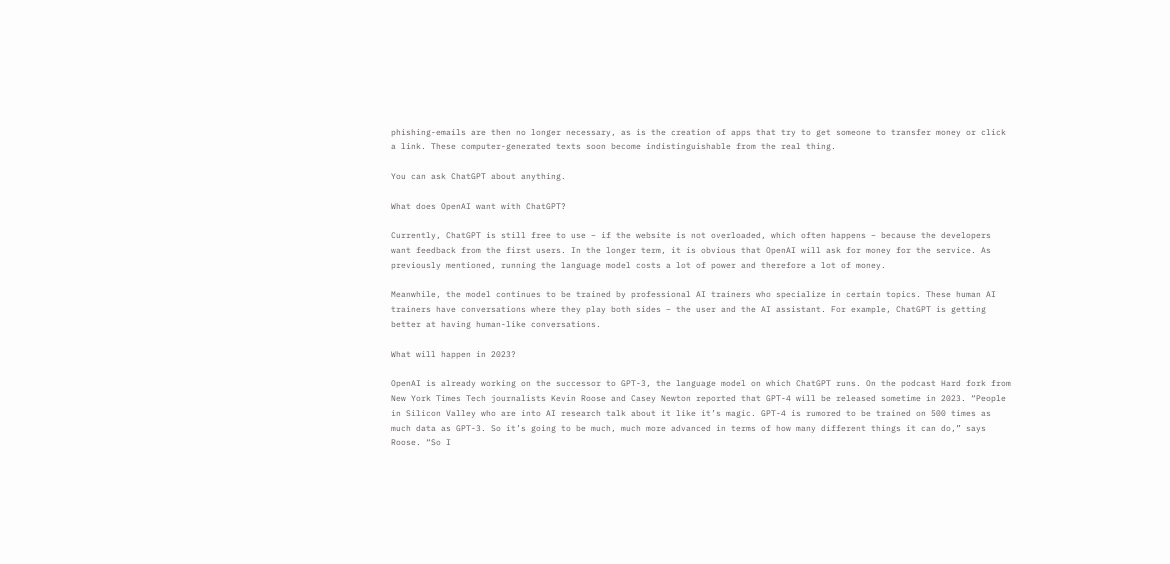phishing-emails are then no longer necessary, as is the creation of apps that try to get someone to transfer money or click a link. These computer-generated texts soon become indistinguishable from the real thing.

You can ask ChatGPT about anything.

What does OpenAI want with ChatGPT?

Currently, ChatGPT is still free to use – if the website is not overloaded, which often happens – because the developers want feedback from the first users. In the longer term, it is obvious that OpenAI will ask for money for the service. As previously mentioned, running the language model costs a lot of power and therefore a lot of money.

Meanwhile, the model continues to be trained by professional AI trainers who specialize in certain topics. These human AI trainers have conversations where they play both sides – the user and the AI assistant. For example, ChatGPT is getting better at having human-like conversations.

What will happen in 2023?

OpenAI is already working on the successor to GPT-3, the language model on which ChatGPT runs. On the podcast Hard fork from New York Times Tech journalists Kevin Roose and Casey Newton reported that GPT-4 will be released sometime in 2023. “People in Silicon Valley who are into AI research talk about it like it’s magic. GPT-4 is rumored to be trained on 500 times as much data as GPT-3. So it’s going to be much, much more advanced in terms of how many different things it can do,” says Roose. “So I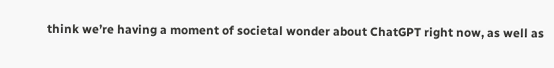think we’re having a moment of societal wonder about ChatGPT right now, as well as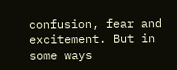confusion, fear and excitement. But in some ways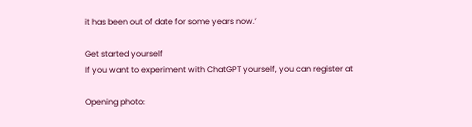it has been out of date for some years now.’

Get started yourself
If you want to experiment with ChatGPT yourself, you can register at

Opening photo: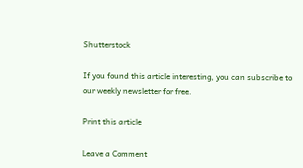Shutterstock

If you found this article interesting, you can subscribe to our weekly newsletter for free.

Print this article

Leave a Comment